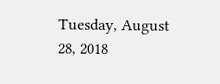Tuesday, August 28, 2018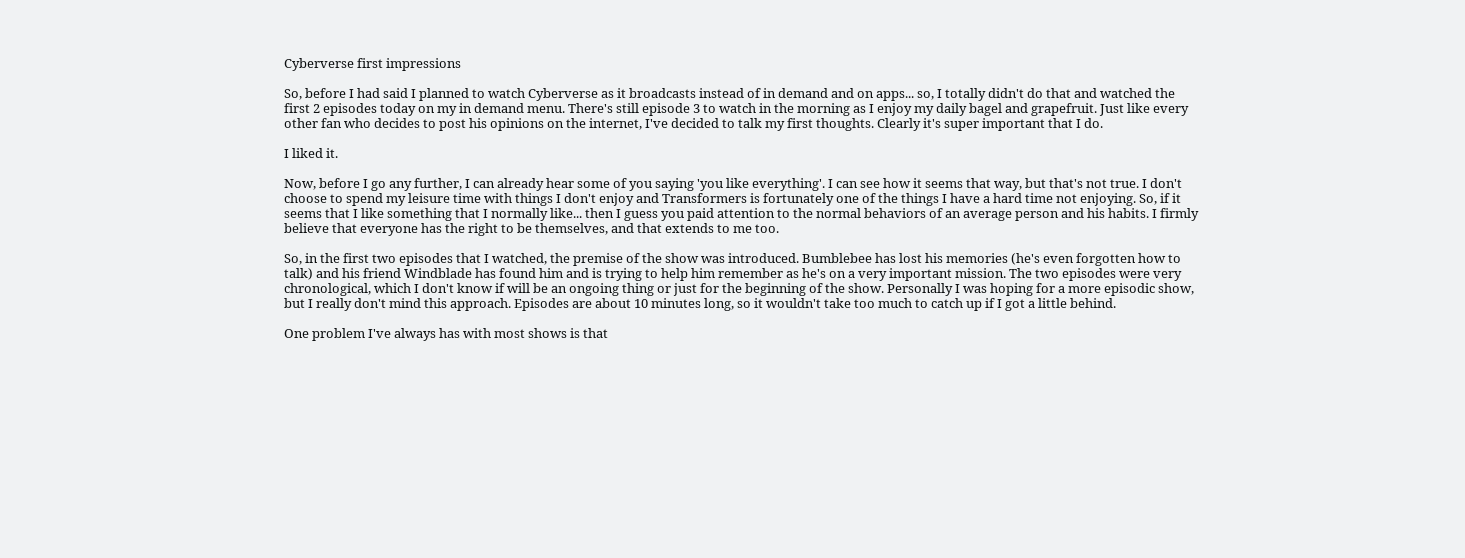Cyberverse first impressions

So, before I had said I planned to watch Cyberverse as it broadcasts instead of in demand and on apps... so, I totally didn't do that and watched the first 2 episodes today on my in demand menu. There's still episode 3 to watch in the morning as I enjoy my daily bagel and grapefruit. Just like every other fan who decides to post his opinions on the internet, I've decided to talk my first thoughts. Clearly it's super important that I do.

I liked it.

Now, before I go any further, I can already hear some of you saying 'you like everything'. I can see how it seems that way, but that's not true. I don't choose to spend my leisure time with things I don't enjoy and Transformers is fortunately one of the things I have a hard time not enjoying. So, if it seems that I like something that I normally like... then I guess you paid attention to the normal behaviors of an average person and his habits. I firmly believe that everyone has the right to be themselves, and that extends to me too.

So, in the first two episodes that I watched, the premise of the show was introduced. Bumblebee has lost his memories (he's even forgotten how to talk) and his friend Windblade has found him and is trying to help him remember as he's on a very important mission. The two episodes were very chronological, which I don't know if will be an ongoing thing or just for the beginning of the show. Personally I was hoping for a more episodic show, but I really don't mind this approach. Episodes are about 10 minutes long, so it wouldn't take too much to catch up if I got a little behind.

One problem I've always has with most shows is that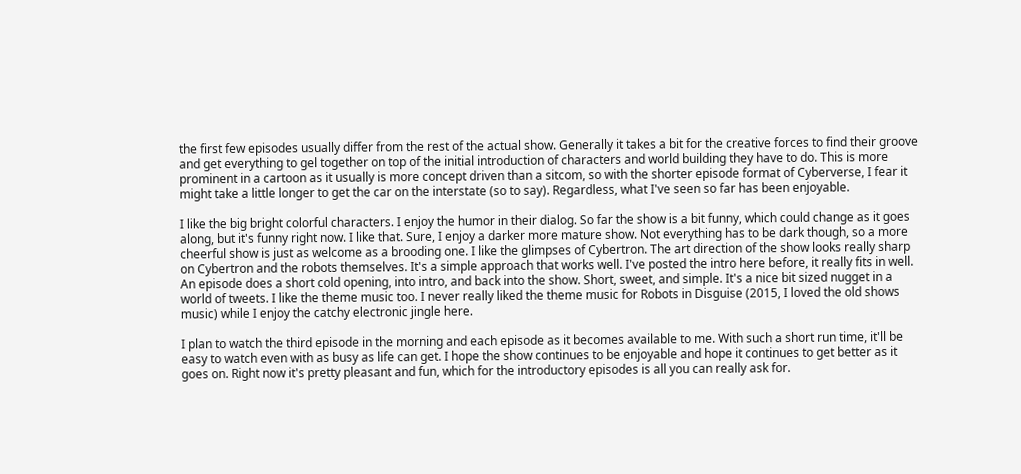the first few episodes usually differ from the rest of the actual show. Generally it takes a bit for the creative forces to find their groove and get everything to gel together on top of the initial introduction of characters and world building they have to do. This is more prominent in a cartoon as it usually is more concept driven than a sitcom, so with the shorter episode format of Cyberverse, I fear it might take a little longer to get the car on the interstate (so to say). Regardless, what I've seen so far has been enjoyable.

I like the big bright colorful characters. I enjoy the humor in their dialog. So far the show is a bit funny, which could change as it goes along, but it's funny right now. I like that. Sure, I enjoy a darker more mature show. Not everything has to be dark though, so a more cheerful show is just as welcome as a brooding one. I like the glimpses of Cybertron. The art direction of the show looks really sharp on Cybertron and the robots themselves. It's a simple approach that works well. I've posted the intro here before, it really fits in well. An episode does a short cold opening, into intro, and back into the show. Short, sweet, and simple. It's a nice bit sized nugget in a world of tweets. I like the theme music too. I never really liked the theme music for Robots in Disguise (2015, I loved the old shows music) while I enjoy the catchy electronic jingle here.

I plan to watch the third episode in the morning and each episode as it becomes available to me. With such a short run time, it'll be easy to watch even with as busy as life can get. I hope the show continues to be enjoyable and hope it continues to get better as it goes on. Right now it's pretty pleasant and fun, which for the introductory episodes is all you can really ask for.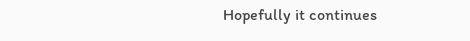Hopefully it continues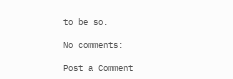to be so.

No comments:

Post a Comment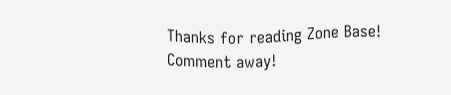Thanks for reading Zone Base! Comment away!